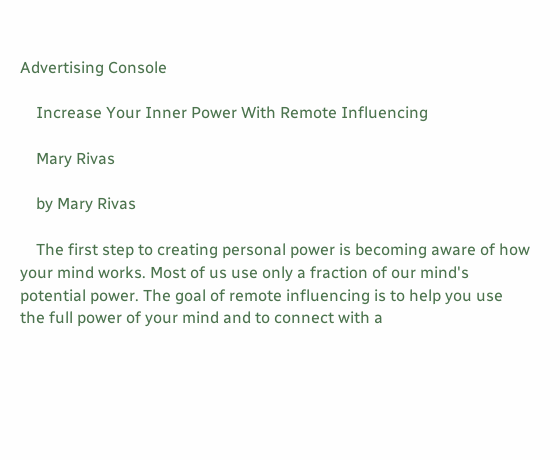Advertising Console

    Increase Your Inner Power With Remote Influencing

    Mary Rivas

    by Mary Rivas

    The first step to creating personal power is becoming aware of how your mind works. Most of us use only a fraction of our mind's potential power. The goal of remote influencing is to help you use the full power of your mind and to connect with a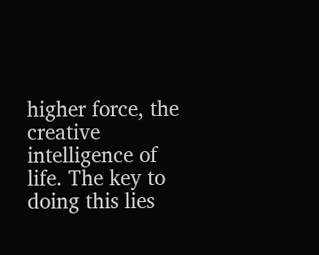higher force, the creative intelligence of life. The key to doing this lies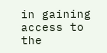in gaining access to the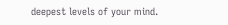deepest levels of your mind.